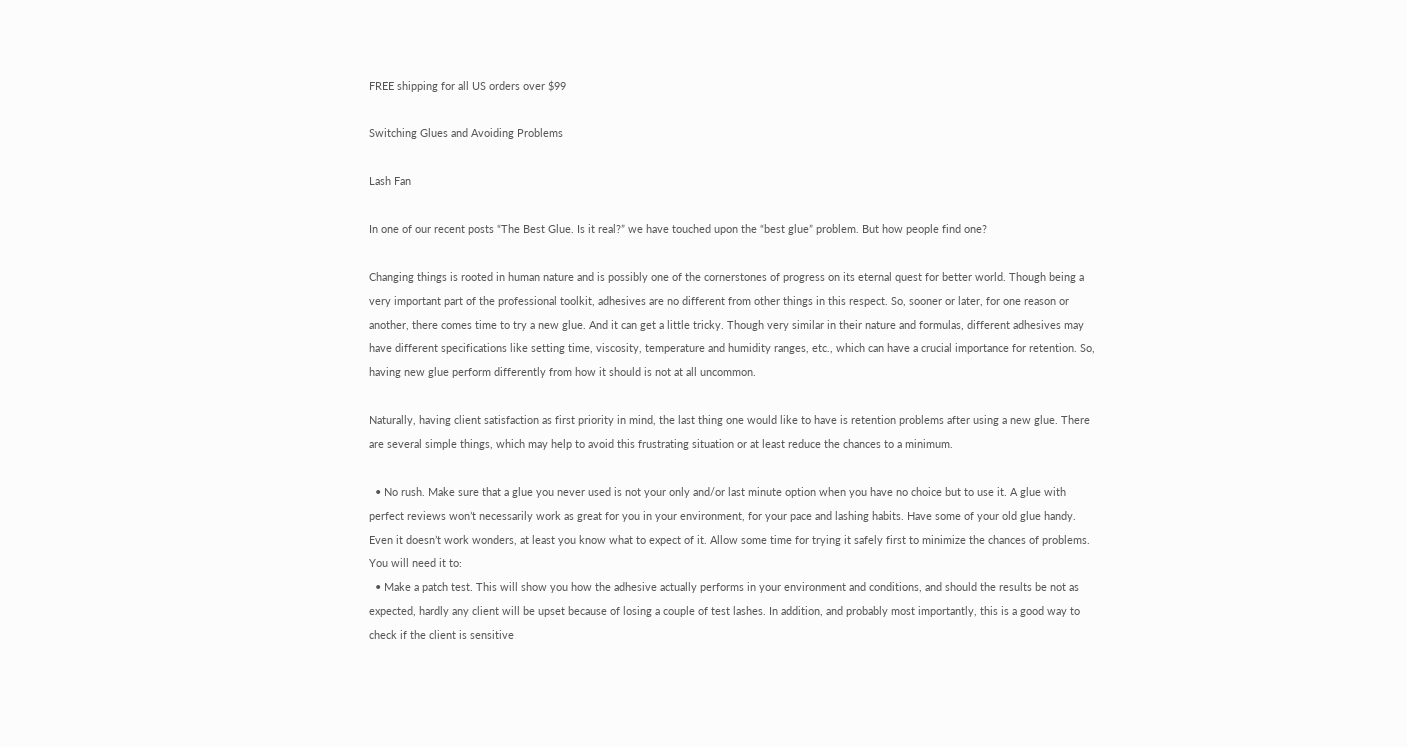FREE shipping for all US orders over $99

Switching Glues and Avoiding Problems

Lash Fan

In one of our recent posts “The Best Glue. Is it real?” we have touched upon the “best glue” problem. But how people find one?

Changing things is rooted in human nature and is possibly one of the cornerstones of progress on its eternal quest for better world. Though being a very important part of the professional toolkit, adhesives are no different from other things in this respect. So, sooner or later, for one reason or another, there comes time to try a new glue. And it can get a little tricky. Though very similar in their nature and formulas, different adhesives may have different specifications like setting time, viscosity, temperature and humidity ranges, etc., which can have a crucial importance for retention. So, having new glue perform differently from how it should is not at all uncommon.

Naturally, having client satisfaction as first priority in mind, the last thing one would like to have is retention problems after using a new glue. There are several simple things, which may help to avoid this frustrating situation or at least reduce the chances to a minimum.

  • No rush. Make sure that a glue you never used is not your only and/or last minute option when you have no choice but to use it. A glue with perfect reviews won’t necessarily work as great for you in your environment, for your pace and lashing habits. Have some of your old glue handy. Even it doesn’t work wonders, at least you know what to expect of it. Allow some time for trying it safely first to minimize the chances of problems. You will need it to:
  • Make a patch test. This will show you how the adhesive actually performs in your environment and conditions, and should the results be not as expected, hardly any client will be upset because of losing a couple of test lashes. In addition, and probably most importantly, this is a good way to check if the client is sensitive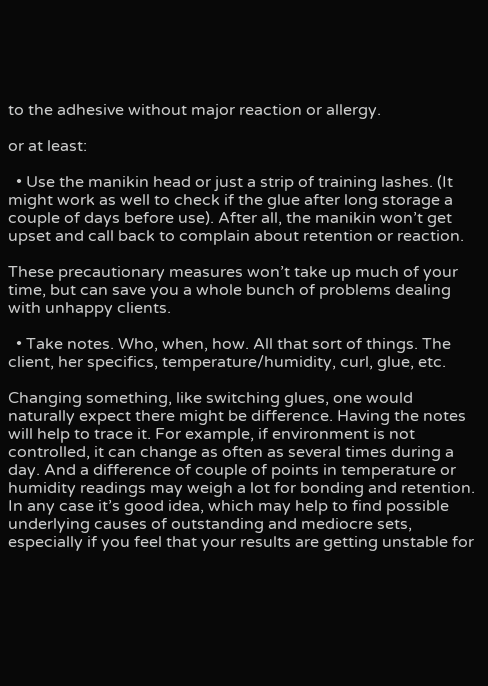to the adhesive without major reaction or allergy.

or at least:

  • Use the manikin head or just a strip of training lashes. (It might work as well to check if the glue after long storage a couple of days before use). After all, the manikin won’t get upset and call back to complain about retention or reaction.

These precautionary measures won’t take up much of your time, but can save you a whole bunch of problems dealing with unhappy clients.

  • Take notes. Who, when, how. All that sort of things. The client, her specifics, temperature/humidity, curl, glue, etc.

Changing something, like switching glues, one would naturally expect there might be difference. Having the notes will help to trace it. For example, if environment is not controlled, it can change as often as several times during a day. And a difference of couple of points in temperature or humidity readings may weigh a lot for bonding and retention. In any case it’s good idea, which may help to find possible underlying causes of outstanding and mediocre sets, especially if you feel that your results are getting unstable for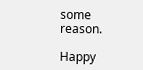some reason.

Happy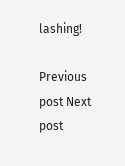lashing!

Previous post Next post